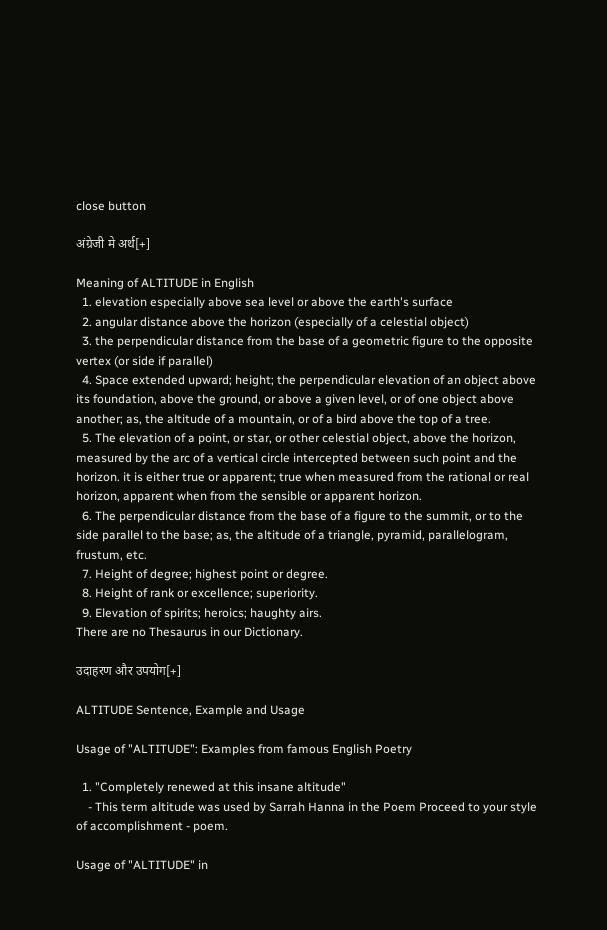close button

अंग्रेजी मे अर्थ[+]

Meaning of ALTITUDE in English
  1. elevation especially above sea level or above the earth's surface
  2. angular distance above the horizon (especially of a celestial object)
  3. the perpendicular distance from the base of a geometric figure to the opposite vertex (or side if parallel)
  4. Space extended upward; height; the perpendicular elevation of an object above its foundation, above the ground, or above a given level, or of one object above another; as, the altitude of a mountain, or of a bird above the top of a tree.
  5. The elevation of a point, or star, or other celestial object, above the horizon, measured by the arc of a vertical circle intercepted between such point and the horizon. it is either true or apparent; true when measured from the rational or real horizon, apparent when from the sensible or apparent horizon.
  6. The perpendicular distance from the base of a figure to the summit, or to the side parallel to the base; as, the altitude of a triangle, pyramid, parallelogram, frustum, etc.
  7. Height of degree; highest point or degree.
  8. Height of rank or excellence; superiority.
  9. Elevation of spirits; heroics; haughty airs.
There are no Thesaurus in our Dictionary.

उदाहरण और उपयोग[+]

ALTITUDE Sentence, Example and Usage

Usage of "ALTITUDE": Examples from famous English Poetry

  1. "Completely renewed at this insane altitude"
    - This term altitude was used by Sarrah Hanna in the Poem Proceed to your style of accomplishment - poem.

Usage of "ALTITUDE" in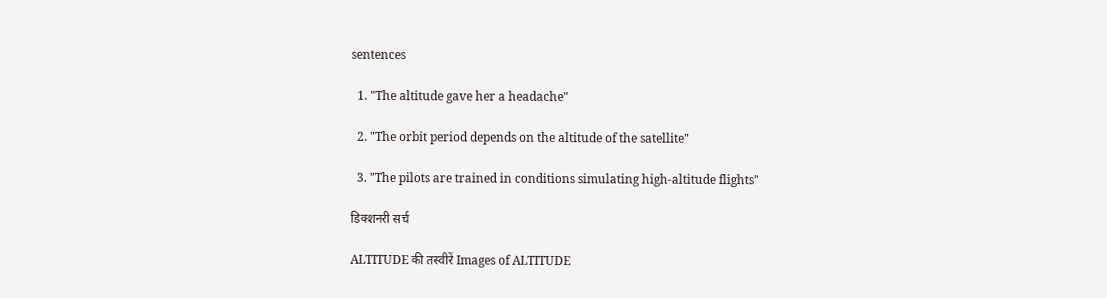sentences

  1. "The altitude gave her a headache"

  2. "The orbit period depends on the altitude of the satellite"

  3. "The pilots are trained in conditions simulating high-altitude flights"

डिक्शनरी सर्च

ALTITUDE की तस्वीरें Images of ALTITUDE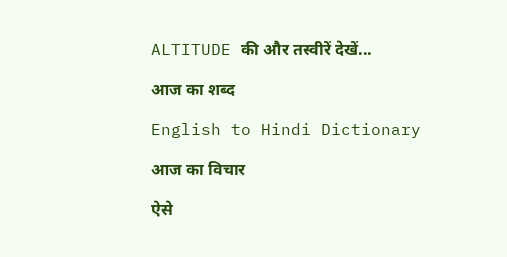ALTITUDE की और तस्वीरें देखें...

आज का शब्द

English to Hindi Dictionary

आज का विचार

ऐसे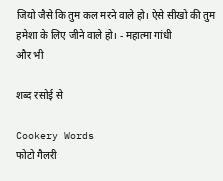जियो जैसे कि तुम कल मरने वाले हो। ऐसे सीखो की तुम हमेशा के लिए जीने वाले हो। - महात्मा गांधी
और भी

शब्द रसोई से

Cookery Words
फोटो गैलरी